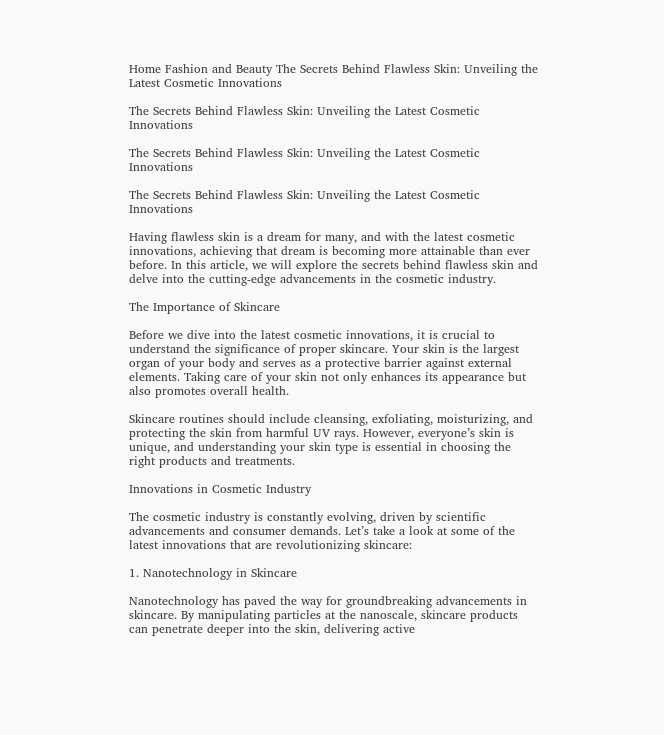Home Fashion and Beauty The Secrets Behind Flawless Skin: Unveiling the Latest Cosmetic Innovations

The Secrets Behind Flawless Skin: Unveiling the Latest Cosmetic Innovations

The Secrets Behind Flawless Skin: Unveiling the Latest Cosmetic Innovations

The Secrets Behind Flawless Skin: Unveiling the Latest Cosmetic Innovations

Having flawless skin is a dream for many, and with the latest cosmetic innovations, achieving that dream is becoming more attainable than ever before. In this article, we will explore the secrets behind flawless skin and delve into the cutting-edge advancements in the cosmetic industry.

The Importance of Skincare

Before we dive into the latest cosmetic innovations, it is crucial to understand the significance of proper skincare. Your skin is the largest organ of your body and serves as a protective barrier against external elements. Taking care of your skin not only enhances its appearance but also promotes overall health.

Skincare routines should include cleansing, exfoliating, moisturizing, and protecting the skin from harmful UV rays. However, everyone’s skin is unique, and understanding your skin type is essential in choosing the right products and treatments.

Innovations in Cosmetic Industry

The cosmetic industry is constantly evolving, driven by scientific advancements and consumer demands. Let’s take a look at some of the latest innovations that are revolutionizing skincare:

1. Nanotechnology in Skincare

Nanotechnology has paved the way for groundbreaking advancements in skincare. By manipulating particles at the nanoscale, skincare products can penetrate deeper into the skin, delivering active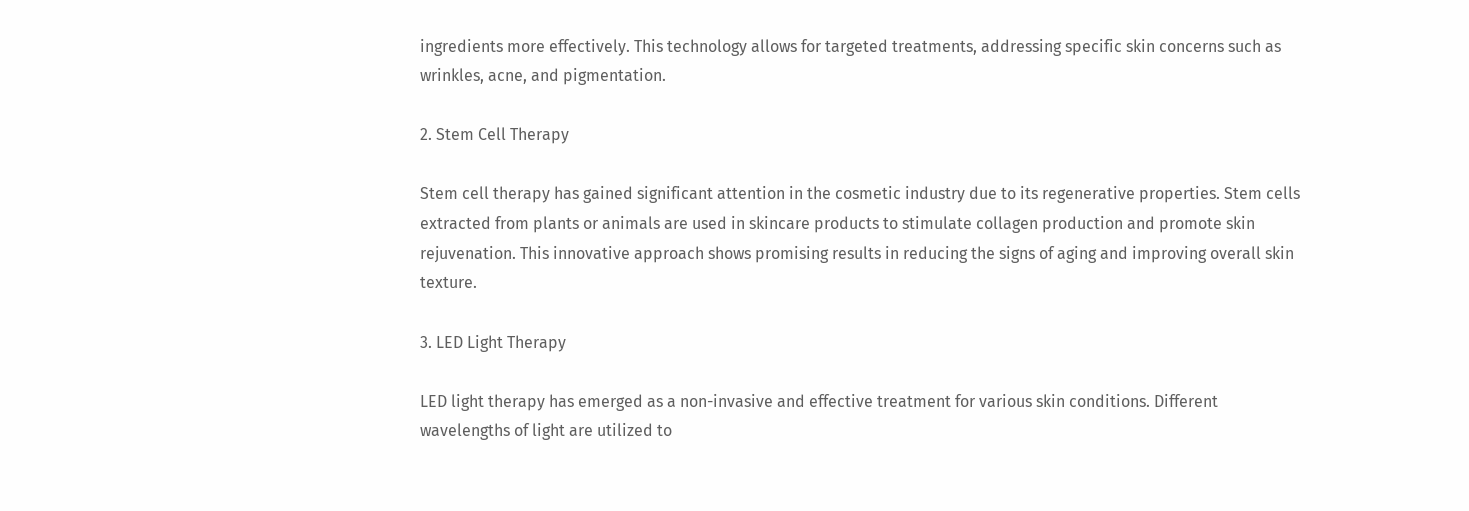ingredients more effectively. This technology allows for targeted treatments, addressing specific skin concerns such as wrinkles, acne, and pigmentation.

2. Stem Cell Therapy

Stem cell therapy has gained significant attention in the cosmetic industry due to its regenerative properties. Stem cells extracted from plants or animals are used in skincare products to stimulate collagen production and promote skin rejuvenation. This innovative approach shows promising results in reducing the signs of aging and improving overall skin texture.

3. LED Light Therapy

LED light therapy has emerged as a non-invasive and effective treatment for various skin conditions. Different wavelengths of light are utilized to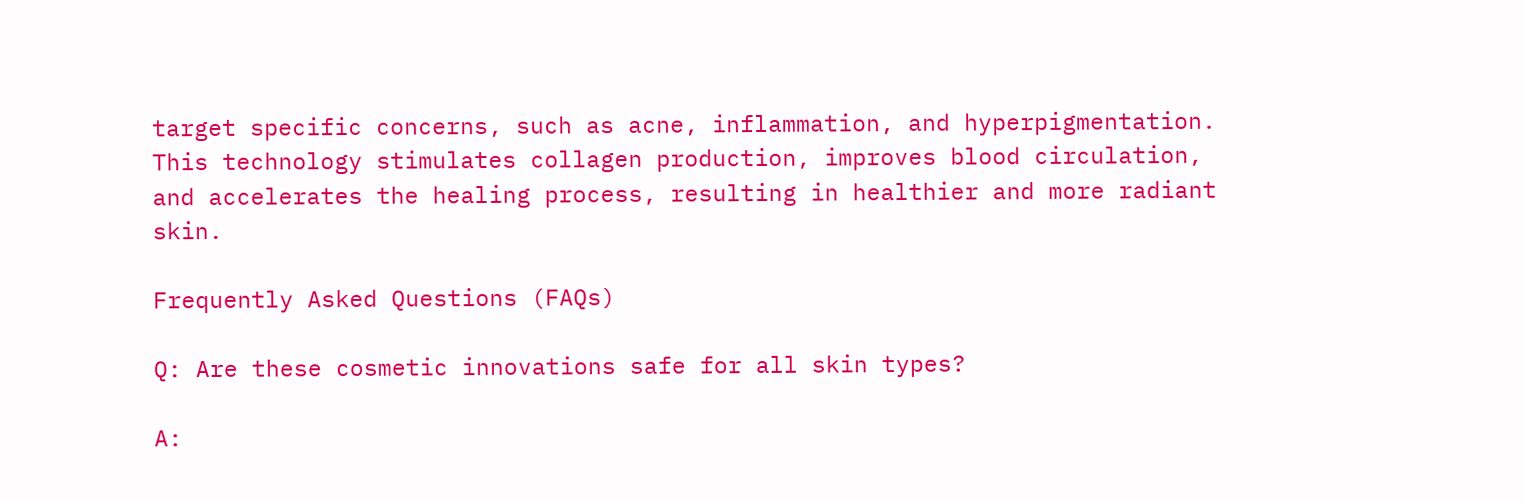target specific concerns, such as acne, inflammation, and hyperpigmentation. This technology stimulates collagen production, improves blood circulation, and accelerates the healing process, resulting in healthier and more radiant skin.

Frequently Asked Questions (FAQs)

Q: Are these cosmetic innovations safe for all skin types?

A: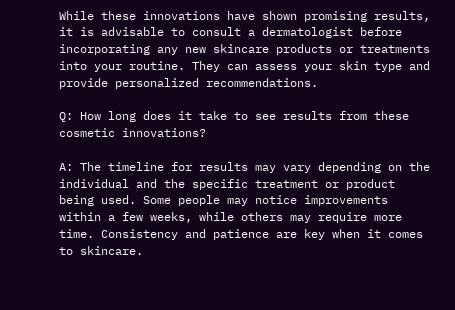While these innovations have shown promising results, it is advisable to consult a dermatologist before incorporating any new skincare products or treatments into your routine. They can assess your skin type and provide personalized recommendations.

Q: How long does it take to see results from these cosmetic innovations?

A: The timeline for results may vary depending on the individual and the specific treatment or product being used. Some people may notice improvements within a few weeks, while others may require more time. Consistency and patience are key when it comes to skincare.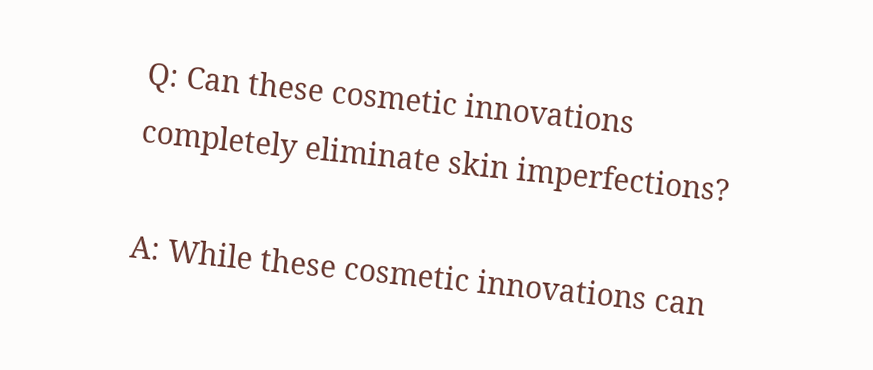Q: Can these cosmetic innovations completely eliminate skin imperfections?

A: While these cosmetic innovations can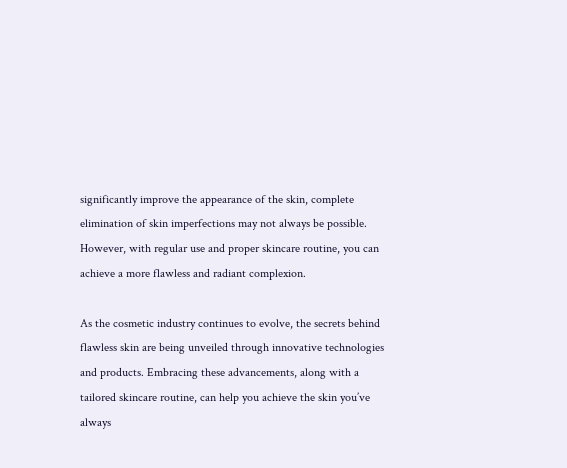significantly improve the appearance of the skin, complete elimination of skin imperfections may not always be possible. However, with regular use and proper skincare routine, you can achieve a more flawless and radiant complexion.

As the cosmetic industry continues to evolve, the secrets behind flawless skin are being unveiled through innovative technologies and products. Embracing these advancements, along with a tailored skincare routine, can help you achieve the skin you’ve always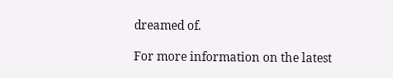dreamed of.

For more information on the latest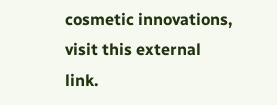cosmetic innovations, visit this external link.